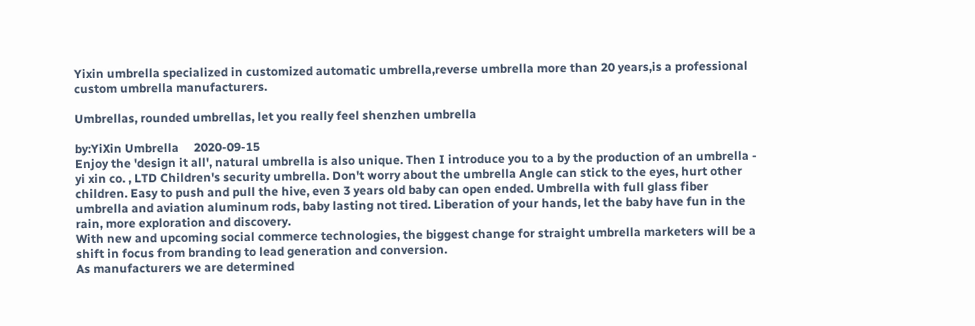Yixin umbrella specialized in customized automatic umbrella,reverse umbrella more than 20 years,is a professional custom umbrella manufacturers.

Umbrellas, rounded umbrellas, let you really feel shenzhen umbrella

by:YiXin Umbrella     2020-09-15
Enjoy the 'design it all', natural umbrella is also unique. Then I introduce you to a by the production of an umbrella - yi xin co. , LTD Children's security umbrella. Don't worry about the umbrella Angle can stick to the eyes, hurt other children. Easy to push and pull the hive, even 3 years old baby can open ended. Umbrella with full glass fiber umbrella and aviation aluminum rods, baby lasting not tired. Liberation of your hands, let the baby have fun in the rain, more exploration and discovery.
With new and upcoming social commerce technologies, the biggest change for straight umbrella marketers will be a shift in focus from branding to lead generation and conversion.
As manufacturers we are determined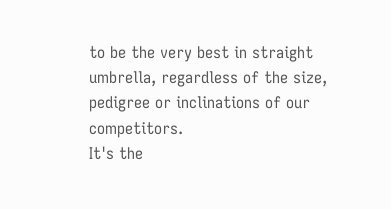to be the very best in straight umbrella, regardless of the size, pedigree or inclinations of our competitors.
It's the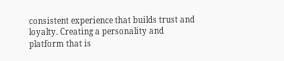consistent experience that builds trust and loyalty. Creating a personality and platform that is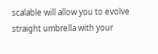scalable will allow you to evolve straight umbrella with your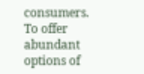consumers.
To offer abundant options of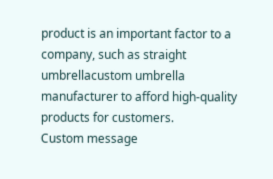product is an important factor to a company, such as straight umbrellacustom umbrella manufacturer to afford high-quality products for customers.
Custom message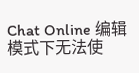Chat Online 编辑模式下无法使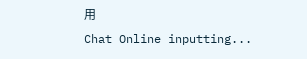用
Chat Online inputting...